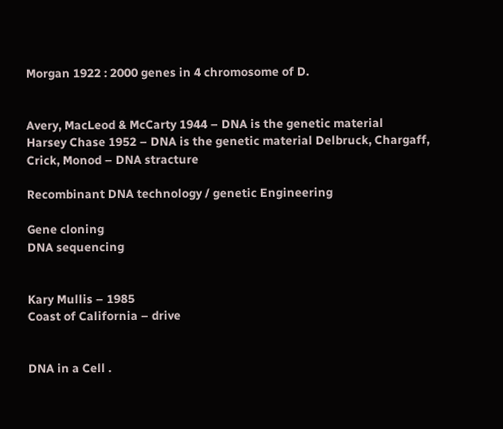Morgan 1922 : 2000 genes in 4 chromosome of D.


Avery, MacLeod & McCarty 1944 – DNA is the genetic material
Harsey Chase 1952 – DNA is the genetic material Delbruck, Chargaff, Crick, Monod – DNA stracture

Recombinant DNA technology / genetic Engineering

Gene cloning
DNA sequencing


Kary Mullis – 1985
Coast of California – drive


DNA in a Cell .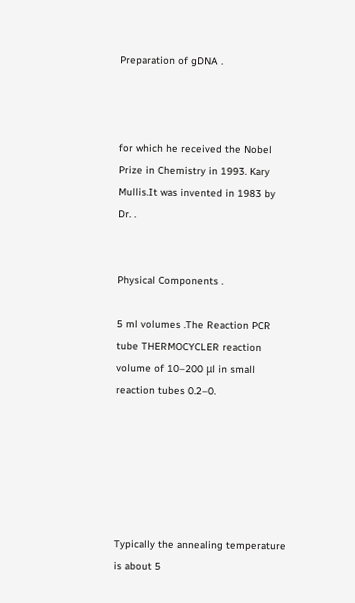Preparation of gDNA .



for which he received the Nobel Prize in Chemistry in 1993. Kary Mullis.It was invented in 1983 by Dr. .


Physical Components .

5 ml volumes .The Reaction PCR tube THERMOCYCLER reaction volume of 10–200 μl in small reaction tubes 0.2–0.






Typically the annealing temperature is about 5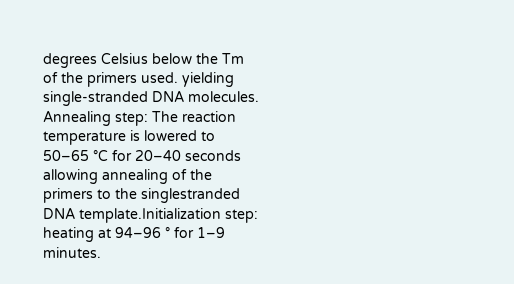degrees Celsius below the Tm of the primers used. yielding single-stranded DNA molecules. Annealing step: The reaction temperature is lowered to 50–65 °C for 20–40 seconds allowing annealing of the primers to the singlestranded DNA template.Initialization step: heating at 94–96 ° for 1–9 minutes.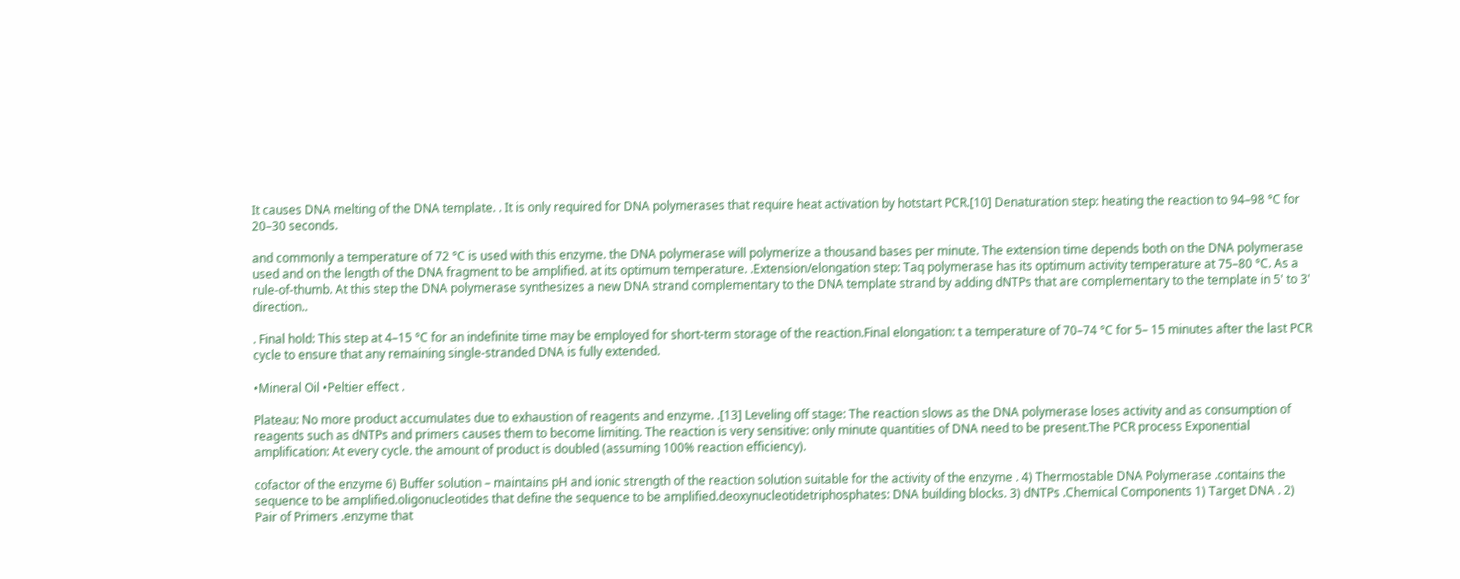It causes DNA melting of the DNA template. . It is only required for DNA polymerases that require heat activation by hotstart PCR.[10] Denaturation step: heating the reaction to 94–98 °C for 20–30 seconds.

and commonly a temperature of 72 °C is used with this enzyme. the DNA polymerase will polymerize a thousand bases per minute. The extension time depends both on the DNA polymerase used and on the length of the DNA fragment to be amplified. at its optimum temperature. .Extension/elongation step: Taq polymerase has its optimum activity temperature at 75–80 °C. As a rule-of-thumb. At this step the DNA polymerase synthesizes a new DNA strand complementary to the DNA template strand by adding dNTPs that are complementary to the template in 5' to 3' direction..

. Final hold: This step at 4–15 °C for an indefinite time may be employed for short-term storage of the reaction.Final elongation: t a temperature of 70–74 °C for 5– 15 minutes after the last PCR cycle to ensure that any remaining single-stranded DNA is fully extended.

•Mineral Oil •Peltier effect .

Plateau: No more product accumulates due to exhaustion of reagents and enzyme. .[13] Leveling off stage: The reaction slows as the DNA polymerase loses activity and as consumption of reagents such as dNTPs and primers causes them to become limiting. The reaction is very sensitive: only minute quantities of DNA need to be present.The PCR process Exponential amplification: At every cycle. the amount of product is doubled (assuming 100% reaction efficiency).

cofactor of the enzyme 6) Buffer solution – maintains pH and ionic strength of the reaction solution suitable for the activity of the enzyme . 4) Thermostable DNA Polymerase .contains the sequence to be amplified.oligonucleotides that define the sequence to be amplified.deoxynucleotidetriphosphates: DNA building blocks. 3) dNTPs .Chemical Components 1) Target DNA . 2) Pair of Primers .enzyme that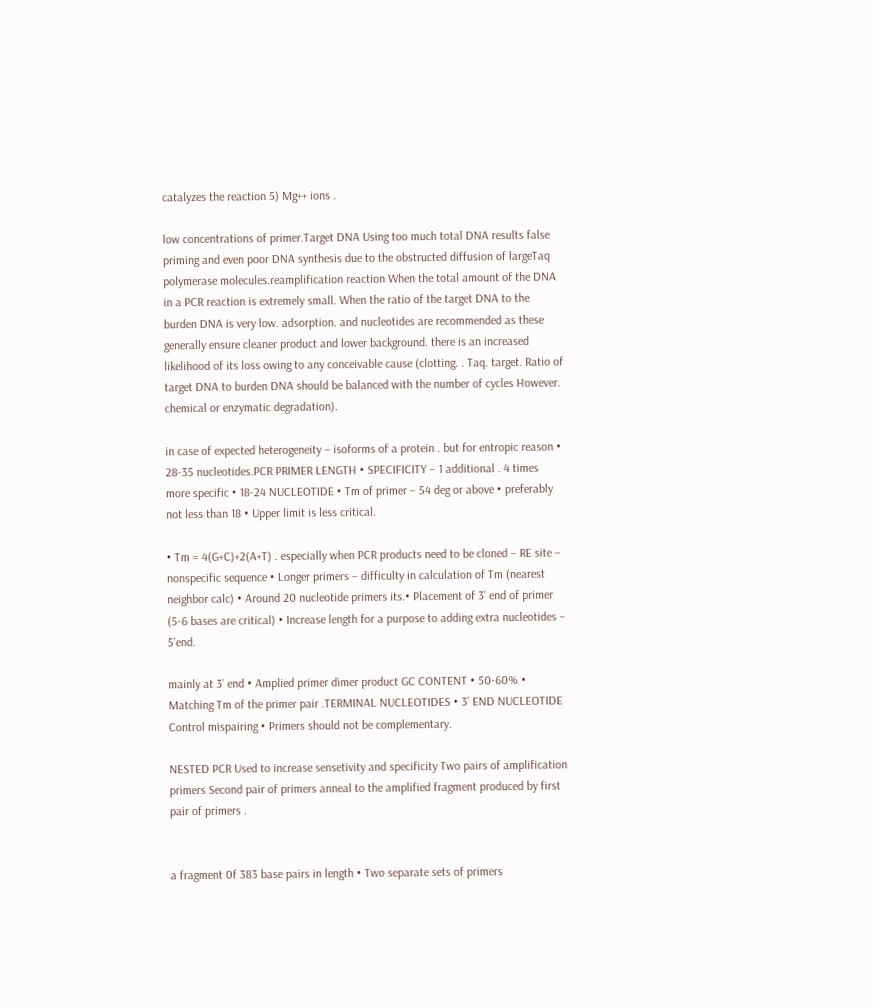catalyzes the reaction 5) Mg++ ions .

low concentrations of primer.Target DNA Using too much total DNA results false priming and even poor DNA synthesis due to the obstructed diffusion of largeTaq polymerase molecules.reamplification reaction When the total amount of the DNA in a PCR reaction is extremely small. When the ratio of the target DNA to the burden DNA is very low. adsorption. and nucleotides are recommended as these generally ensure cleaner product and lower background. there is an increased likelihood of its loss owing to any conceivable cause (clotting. . Taq. target. Ratio of target DNA to burden DNA should be balanced with the number of cycles However. chemical or enzymatic degradation).

in case of expected heterogeneity – isoforms of a protein . but for entropic reason • 28-35 nucleotides.PCR PRIMER LENGTH • SPECIFICITY – 1 additional . 4 times more specific • 18-24 NUCLEOTIDE • Tm of primer – 54 deg or above • preferably not less than 18 • Upper limit is less critical.

• Tm = 4(G+C)+2(A+T) . especially when PCR products need to be cloned – RE site – nonspecific sequence • Longer primers – difficulty in calculation of Tm (nearest neighbor calc) • Around 20 nucleotide primers its.• Placement of 3’ end of primer (5-6 bases are critical) • Increase length for a purpose to adding extra nucleotides – 5’end.

mainly at 3’ end • Amplied primer dimer product GC CONTENT • 50-60% • Matching Tm of the primer pair .TERMINAL NUCLEOTIDES • 3’ END NUCLEOTIDE Control mispairing • Primers should not be complementary.

NESTED PCR Used to increase sensetivity and specificity Two pairs of amplification primers Second pair of primers anneal to the amplified fragment produced by first pair of primers .


a fragment 0f 383 base pairs in length • Two separate sets of primers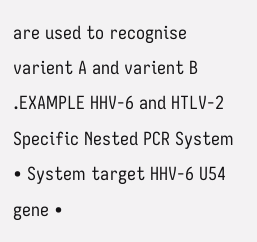are used to recognise varient A and varient B .EXAMPLE HHV-6 and HTLV-2 Specific Nested PCR System • System target HHV-6 U54 gene •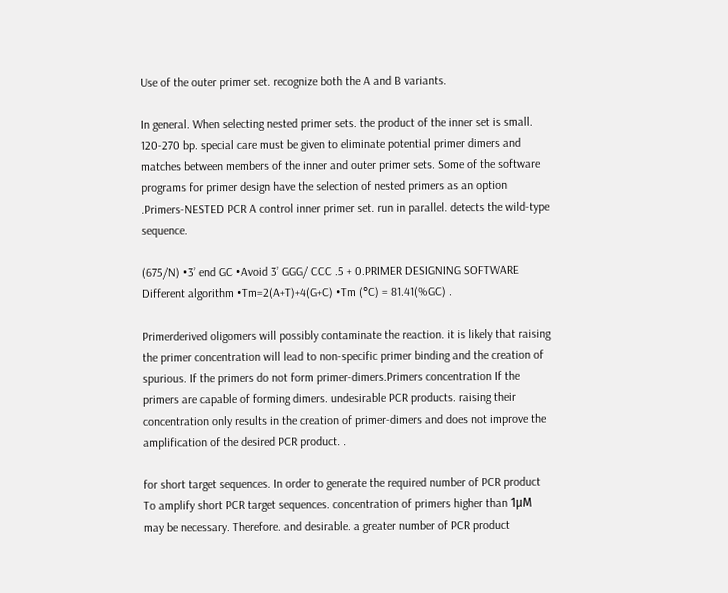Use of the outer primer set. recognize both the A and B variants.

In general. When selecting nested primer sets. the product of the inner set is small. 120-270 bp. special care must be given to eliminate potential primer dimers and matches between members of the inner and outer primer sets. Some of the software programs for primer design have the selection of nested primers as an option .Primers-NESTED PCR A control inner primer set. run in parallel. detects the wild-type sequence.

(675/N) •3’ end GC •Avoid 3’ GGG/ CCC .5 + 0.PRIMER DESIGNING SOFTWARE Different algorithm •Tm=2(A+T)+4(G+C) •Tm (°C) = 81.41(%GC) .

Primerderived oligomers will possibly contaminate the reaction. it is likely that raising the primer concentration will lead to non-specific primer binding and the creation of spurious. If the primers do not form primer-dimers.Primers concentration If the primers are capable of forming dimers. undesirable PCR products. raising their concentration only results in the creation of primer-dimers and does not improve the amplification of the desired PCR product. .

for short target sequences. In order to generate the required number of PCR product To amplify short PCR target sequences. concentration of primers higher than 1μM may be necessary. Therefore. and desirable. a greater number of PCR product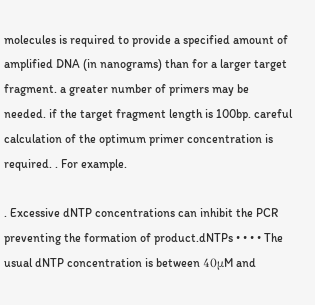molecules is required to provide a specified amount of amplified DNA (in nanograms) than for a larger target fragment. a greater number of primers may be needed. if the target fragment length is 100bp. careful calculation of the optimum primer concentration is required. . For example.

. Excessive dNTP concentrations can inhibit the PCR preventing the formation of product.dNTPs • • • • The usual dNTP concentration is between 40μM and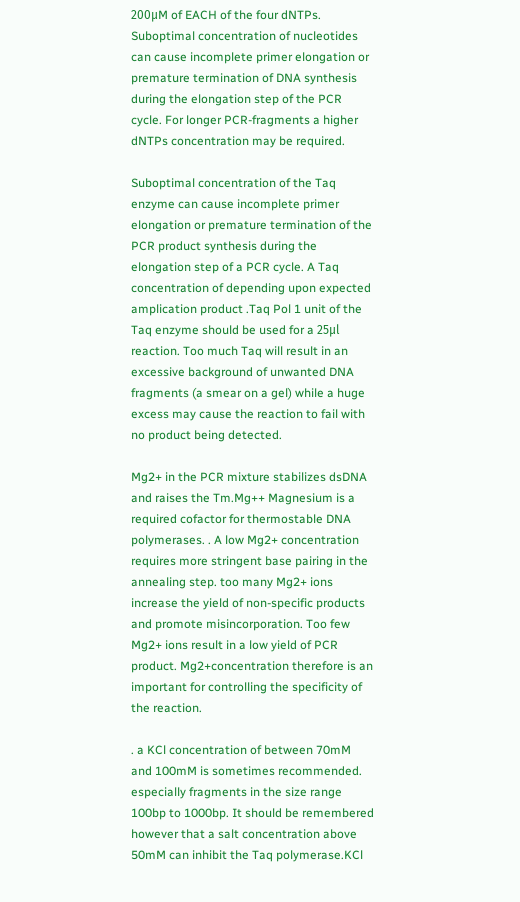200μM of EACH of the four dNTPs. Suboptimal concentration of nucleotides can cause incomplete primer elongation or premature termination of DNA synthesis during the elongation step of the PCR cycle. For longer PCR-fragments a higher dNTPs concentration may be required.

Suboptimal concentration of the Taq enzyme can cause incomplete primer elongation or premature termination of the PCR product synthesis during the elongation step of a PCR cycle. A Taq concentration of depending upon expected amplication product .Taq Pol 1 unit of the Taq enzyme should be used for a 25μl reaction. Too much Taq will result in an excessive background of unwanted DNA fragments (a smear on a gel) while a huge excess may cause the reaction to fail with no product being detected.

Mg2+ in the PCR mixture stabilizes dsDNA and raises the Tm.Mg++ Magnesium is a required cofactor for thermostable DNA polymerases. . A low Mg2+ concentration requires more stringent base pairing in the annealing step. too many Mg2+ ions increase the yield of non-specific products and promote misincorporation. Too few Mg2+ ions result in a low yield of PCR product. Mg2+concentration therefore is an important for controlling the specificity of the reaction.

. a KCl concentration of between 70mM and 100mM is sometimes recommended. especially fragments in the size range 100bp to 1000bp. It should be remembered however that a salt concentration above 50mM can inhibit the Taq polymerase.KCl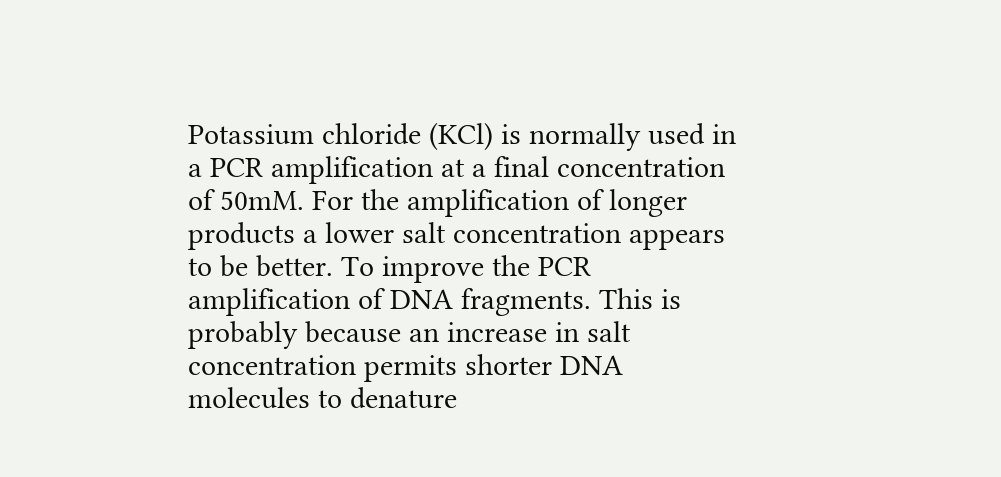Potassium chloride (KCl) is normally used in a PCR amplification at a final concentration of 50mM. For the amplification of longer products a lower salt concentration appears to be better. To improve the PCR amplification of DNA fragments. This is probably because an increase in salt concentration permits shorter DNA molecules to denature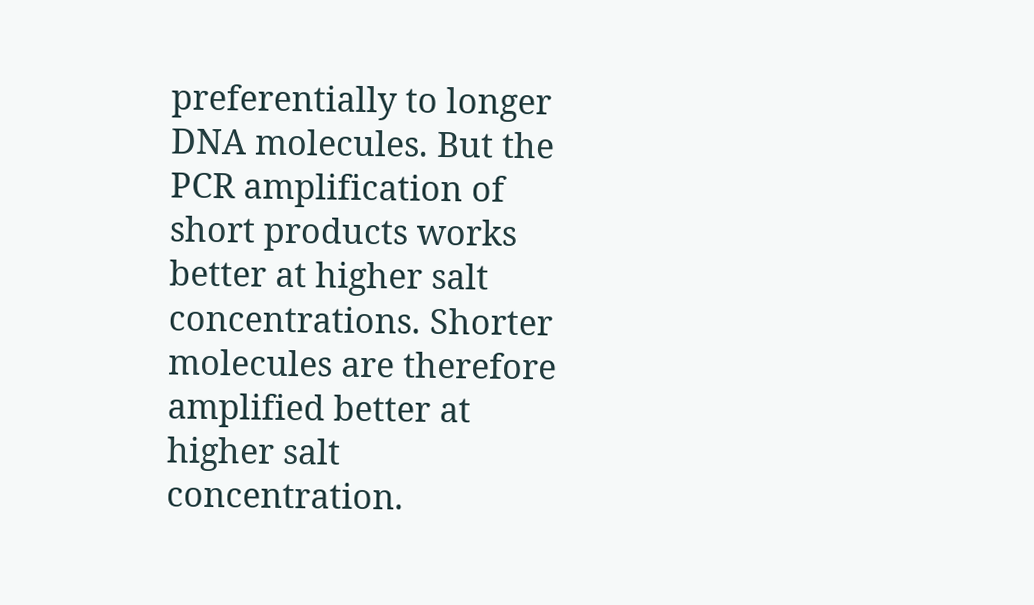preferentially to longer DNA molecules. But the PCR amplification of short products works better at higher salt concentrations. Shorter molecules are therefore amplified better at higher salt concentration.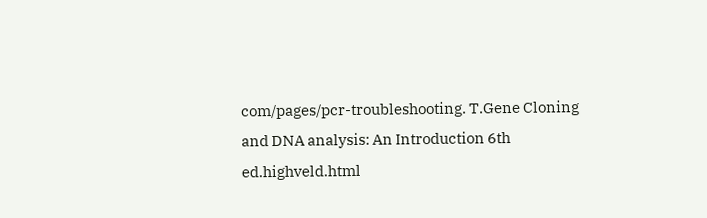com/pages/pcr-troubleshooting. T.Gene Cloning and DNA analysis: An Introduction 6th ed.highveld.html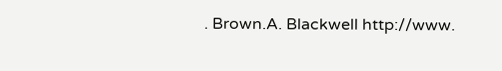. Brown.A. Blackwell http://www.